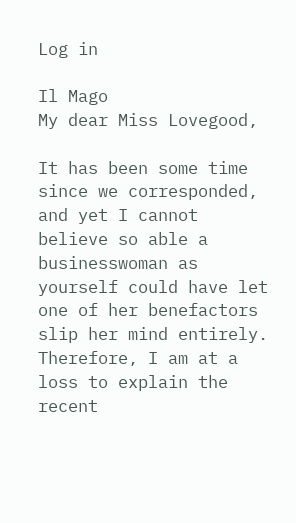Log in

Il Mago
My dear Miss Lovegood,

It has been some time since we corresponded, and yet I cannot believe so able a businesswoman as yourself could have let one of her benefactors slip her mind entirely. Therefore, I am at a loss to explain the recent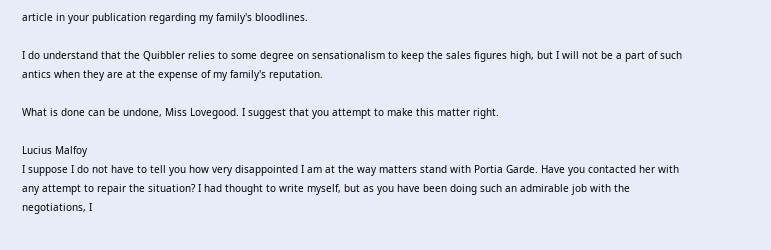article in your publication regarding my family's bloodlines.

I do understand that the Quibbler relies to some degree on sensationalism to keep the sales figures high, but I will not be a part of such antics when they are at the expense of my family's reputation.

What is done can be undone, Miss Lovegood. I suggest that you attempt to make this matter right.

Lucius Malfoy
I suppose I do not have to tell you how very disappointed I am at the way matters stand with Portia Garde. Have you contacted her with any attempt to repair the situation? I had thought to write myself, but as you have been doing such an admirable job with the negotiations, I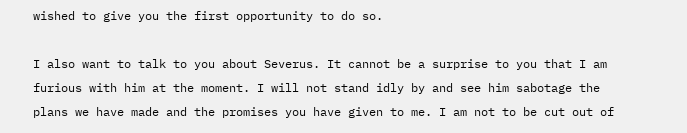wished to give you the first opportunity to do so.

I also want to talk to you about Severus. It cannot be a surprise to you that I am furious with him at the moment. I will not stand idly by and see him sabotage the plans we have made and the promises you have given to me. I am not to be cut out of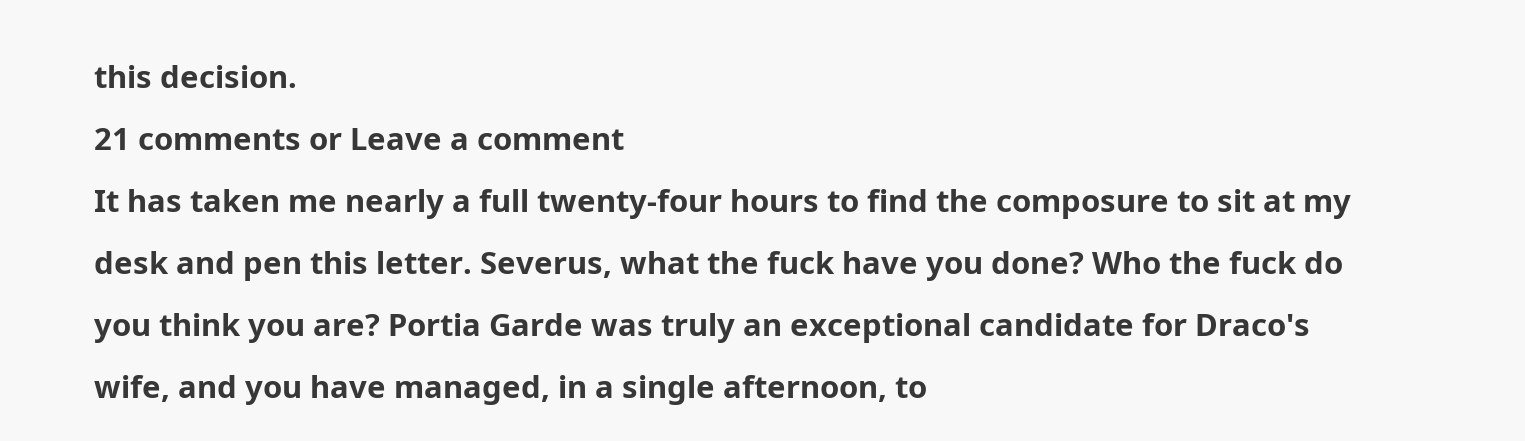this decision.
21 comments or Leave a comment
It has taken me nearly a full twenty-four hours to find the composure to sit at my desk and pen this letter. Severus, what the fuck have you done? Who the fuck do you think you are? Portia Garde was truly an exceptional candidate for Draco's wife, and you have managed, in a single afternoon, to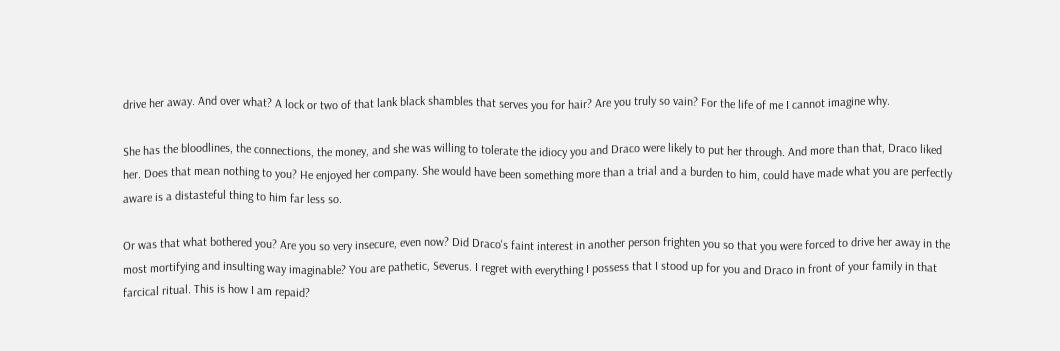drive her away. And over what? A lock or two of that lank black shambles that serves you for hair? Are you truly so vain? For the life of me I cannot imagine why.

She has the bloodlines, the connections, the money, and she was willing to tolerate the idiocy you and Draco were likely to put her through. And more than that, Draco liked her. Does that mean nothing to you? He enjoyed her company. She would have been something more than a trial and a burden to him, could have made what you are perfectly aware is a distasteful thing to him far less so.

Or was that what bothered you? Are you so very insecure, even now? Did Draco's faint interest in another person frighten you so that you were forced to drive her away in the most mortifying and insulting way imaginable? You are pathetic, Severus. I regret with everything I possess that I stood up for you and Draco in front of your family in that farcical ritual. This is how I am repaid?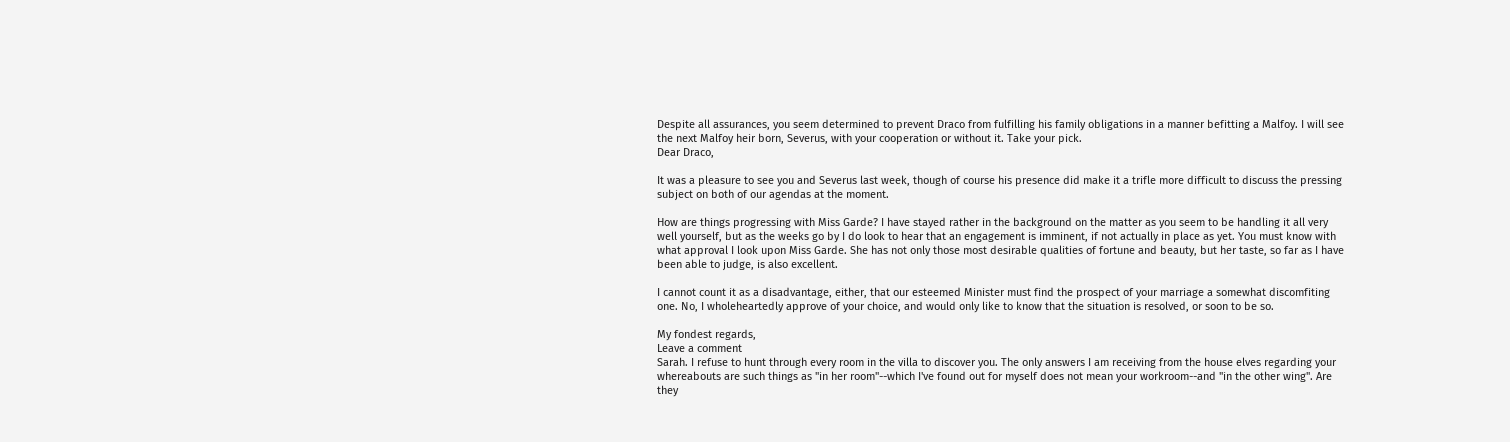Despite all assurances, you seem determined to prevent Draco from fulfilling his family obligations in a manner befitting a Malfoy. I will see the next Malfoy heir born, Severus, with your cooperation or without it. Take your pick.
Dear Draco,

It was a pleasure to see you and Severus last week, though of course his presence did make it a trifle more difficult to discuss the pressing subject on both of our agendas at the moment.

How are things progressing with Miss Garde? I have stayed rather in the background on the matter as you seem to be handling it all very well yourself, but as the weeks go by I do look to hear that an engagement is imminent, if not actually in place as yet. You must know with what approval I look upon Miss Garde. She has not only those most desirable qualities of fortune and beauty, but her taste, so far as I have been able to judge, is also excellent.

I cannot count it as a disadvantage, either, that our esteemed Minister must find the prospect of your marriage a somewhat discomfiting one. No, I wholeheartedly approve of your choice, and would only like to know that the situation is resolved, or soon to be so.

My fondest regards,
Leave a comment
Sarah. I refuse to hunt through every room in the villa to discover you. The only answers I am receiving from the house elves regarding your whereabouts are such things as "in her room"--which I've found out for myself does not mean your workroom--and "in the other wing". Are they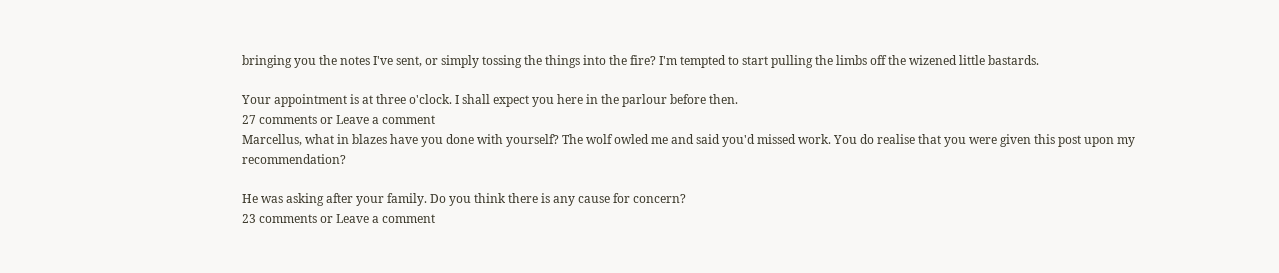bringing you the notes I've sent, or simply tossing the things into the fire? I'm tempted to start pulling the limbs off the wizened little bastards.

Your appointment is at three o'clock. I shall expect you here in the parlour before then.
27 comments or Leave a comment
Marcellus, what in blazes have you done with yourself? The wolf owled me and said you'd missed work. You do realise that you were given this post upon my recommendation?

He was asking after your family. Do you think there is any cause for concern?
23 comments or Leave a comment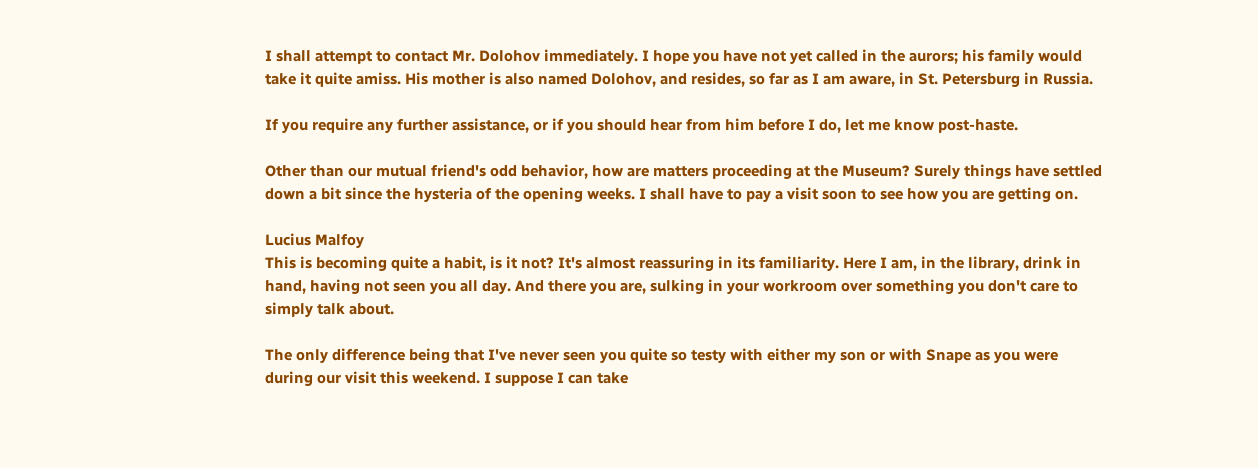I shall attempt to contact Mr. Dolohov immediately. I hope you have not yet called in the aurors; his family would take it quite amiss. His mother is also named Dolohov, and resides, so far as I am aware, in St. Petersburg in Russia.

If you require any further assistance, or if you should hear from him before I do, let me know post-haste.

Other than our mutual friend's odd behavior, how are matters proceeding at the Museum? Surely things have settled down a bit since the hysteria of the opening weeks. I shall have to pay a visit soon to see how you are getting on.

Lucius Malfoy
This is becoming quite a habit, is it not? It's almost reassuring in its familiarity. Here I am, in the library, drink in hand, having not seen you all day. And there you are, sulking in your workroom over something you don't care to simply talk about.

The only difference being that I've never seen you quite so testy with either my son or with Snape as you were during our visit this weekend. I suppose I can take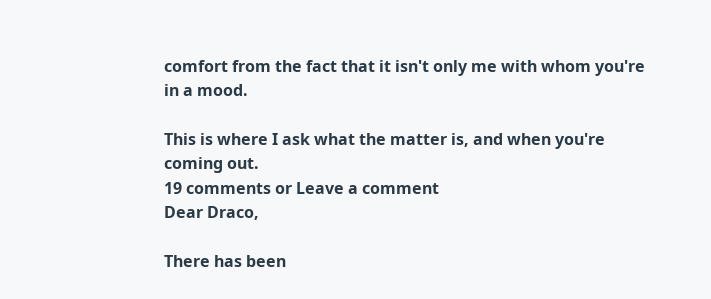comfort from the fact that it isn't only me with whom you're in a mood.

This is where I ask what the matter is, and when you're coming out.
19 comments or Leave a comment
Dear Draco,

There has been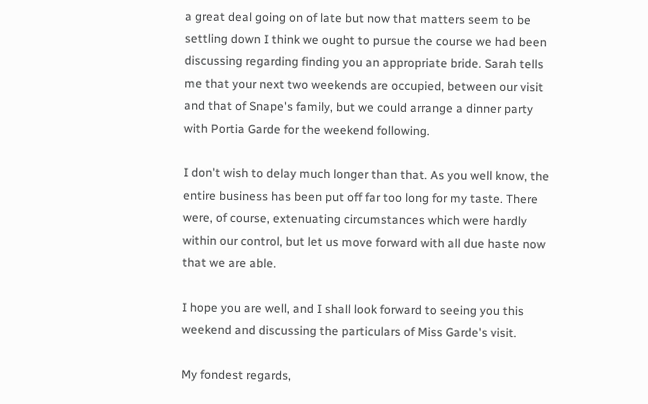a great deal going on of late but now that matters seem to be settling down I think we ought to pursue the course we had been discussing regarding finding you an appropriate bride. Sarah tells me that your next two weekends are occupied, between our visit and that of Snape's family, but we could arrange a dinner party with Portia Garde for the weekend following.

I don't wish to delay much longer than that. As you well know, the entire business has been put off far too long for my taste. There were, of course, extenuating circumstances which were hardly within our control, but let us move forward with all due haste now that we are able.

I hope you are well, and I shall look forward to seeing you this weekend and discussing the particulars of Miss Garde's visit.

My fondest regards,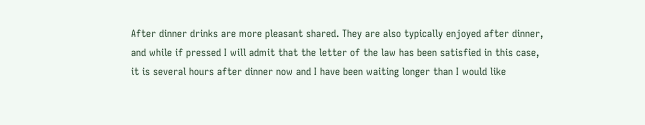After dinner drinks are more pleasant shared. They are also typically enjoyed after dinner, and while if pressed I will admit that the letter of the law has been satisfied in this case, it is several hours after dinner now and I have been waiting longer than I would like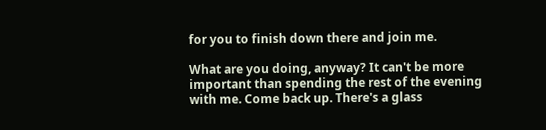for you to finish down there and join me.

What are you doing, anyway? It can't be more important than spending the rest of the evening with me. Come back up. There's a glass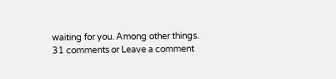waiting for you. Among other things.
31 comments or Leave a comment